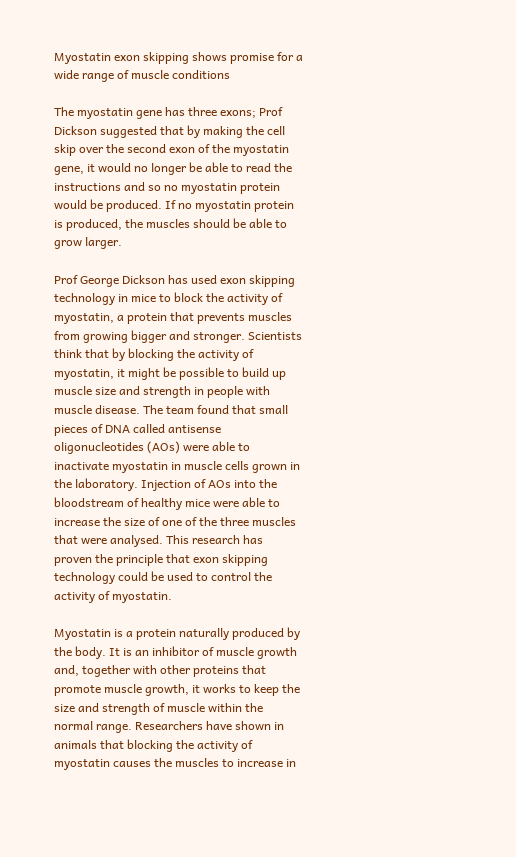Myostatin exon skipping shows promise for a wide range of muscle conditions

The myostatin gene has three exons; Prof Dickson suggested that by making the cell skip over the second exon of the myostatin gene, it would no longer be able to read the instructions and so no myostatin protein would be produced. If no myostatin protein is produced, the muscles should be able to grow larger.

Prof George Dickson has used exon skipping technology in mice to block the activity of myostatin, a protein that prevents muscles from growing bigger and stronger. Scientists think that by blocking the activity of myostatin, it might be possible to build up muscle size and strength in people with muscle disease. The team found that small pieces of DNA called antisense oligonucleotides (AOs) were able to inactivate myostatin in muscle cells grown in the laboratory. Injection of AOs into the bloodstream of healthy mice were able to increase the size of one of the three muscles that were analysed. This research has proven the principle that exon skipping technology could be used to control the activity of myostatin.

Myostatin is a protein naturally produced by the body. It is an inhibitor of muscle growth and, together with other proteins that promote muscle growth, it works to keep the size and strength of muscle within the normal range. Researchers have shown in animals that blocking the activity of myostatin causes the muscles to increase in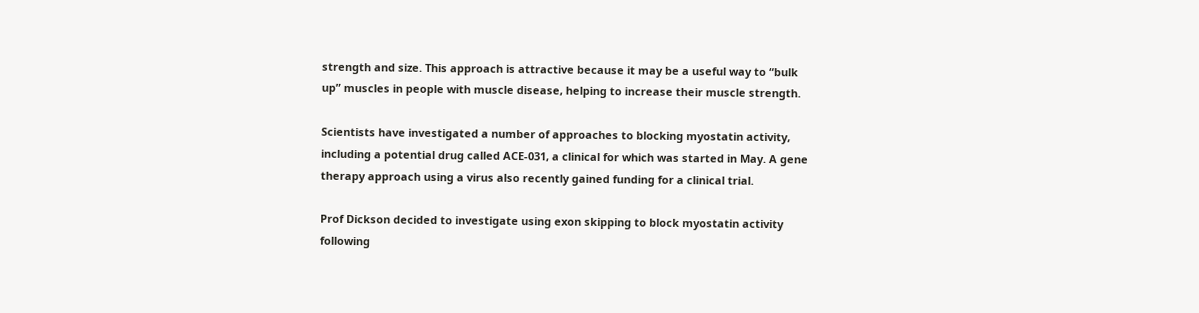strength and size. This approach is attractive because it may be a useful way to “bulk up” muscles in people with muscle disease, helping to increase their muscle strength.

Scientists have investigated a number of approaches to blocking myostatin activity, including a potential drug called ACE-031, a clinical for which was started in May. A gene therapy approach using a virus also recently gained funding for a clinical trial.

Prof Dickson decided to investigate using exon skipping to block myostatin activity following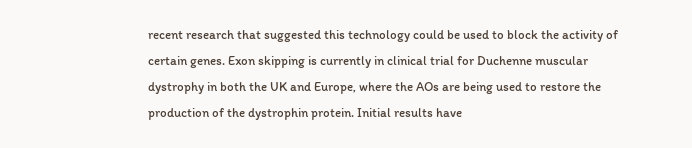recent research that suggested this technology could be used to block the activity of certain genes. Exon skipping is currently in clinical trial for Duchenne muscular dystrophy in both the UK and Europe, where the AOs are being used to restore the production of the dystrophin protein. Initial results have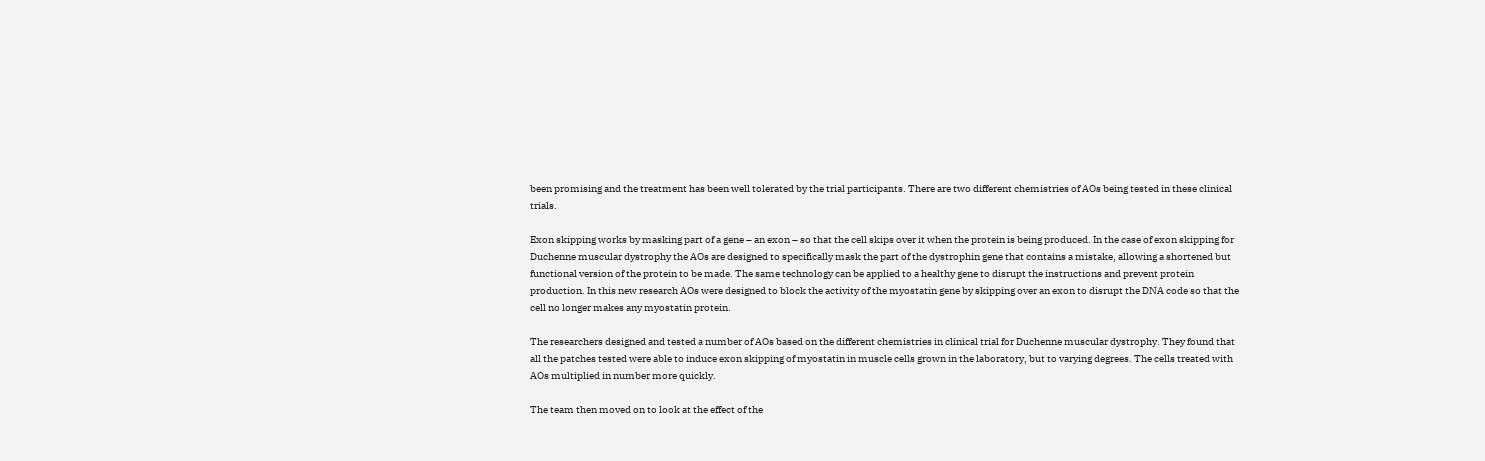been promising and the treatment has been well tolerated by the trial participants. There are two different chemistries of AOs being tested in these clinical trials.

Exon skipping works by masking part of a gene – an exon – so that the cell skips over it when the protein is being produced. In the case of exon skipping for Duchenne muscular dystrophy the AOs are designed to specifically mask the part of the dystrophin gene that contains a mistake, allowing a shortened but functional version of the protein to be made. The same technology can be applied to a healthy gene to disrupt the instructions and prevent protein production. In this new research AOs were designed to block the activity of the myostatin gene by skipping over an exon to disrupt the DNA code so that the cell no longer makes any myostatin protein.

The researchers designed and tested a number of AOs based on the different chemistries in clinical trial for Duchenne muscular dystrophy. They found that all the patches tested were able to induce exon skipping of myostatin in muscle cells grown in the laboratory, but to varying degrees. The cells treated with AOs multiplied in number more quickly.

The team then moved on to look at the effect of the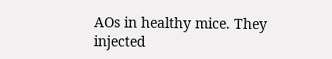AOs in healthy mice. They injected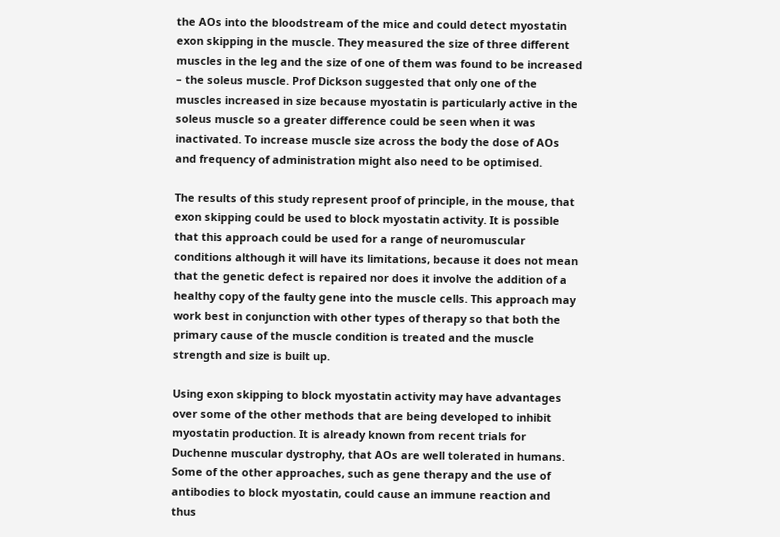the AOs into the bloodstream of the mice and could detect myostatin exon skipping in the muscle. They measured the size of three different muscles in the leg and the size of one of them was found to be increased – the soleus muscle. Prof Dickson suggested that only one of the muscles increased in size because myostatin is particularly active in the soleus muscle so a greater difference could be seen when it was inactivated. To increase muscle size across the body the dose of AOs and frequency of administration might also need to be optimised.

The results of this study represent proof of principle, in the mouse, that exon skipping could be used to block myostatin activity. It is possible that this approach could be used for a range of neuromuscular conditions although it will have its limitations, because it does not mean that the genetic defect is repaired nor does it involve the addition of a healthy copy of the faulty gene into the muscle cells. This approach may work best in conjunction with other types of therapy so that both the primary cause of the muscle condition is treated and the muscle strength and size is built up.

Using exon skipping to block myostatin activity may have advantages over some of the other methods that are being developed to inhibit myostatin production. It is already known from recent trials for Duchenne muscular dystrophy, that AOs are well tolerated in humans. Some of the other approaches, such as gene therapy and the use of antibodies to block myostatin, could cause an immune reaction and thus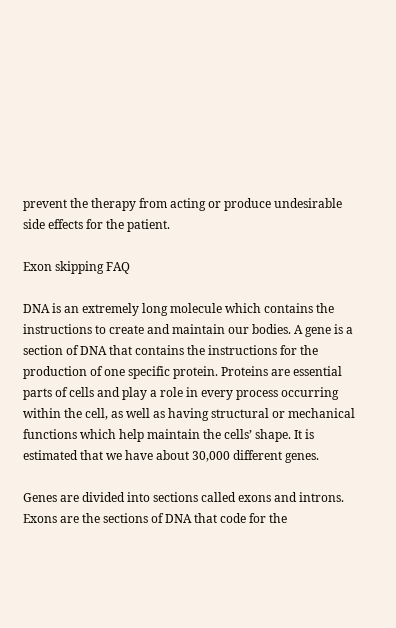prevent the therapy from acting or produce undesirable side effects for the patient.

Exon skipping FAQ

DNA is an extremely long molecule which contains the instructions to create and maintain our bodies. A gene is a section of DNA that contains the instructions for the production of one specific protein. Proteins are essential parts of cells and play a role in every process occurring within the cell, as well as having structural or mechanical functions which help maintain the cells’ shape. It is estimated that we have about 30,000 different genes.

Genes are divided into sections called exons and introns. Exons are the sections of DNA that code for the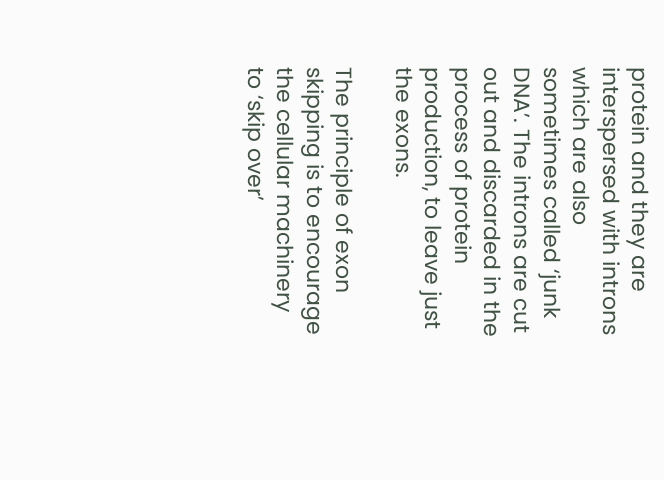protein and they are interspersed with introns which are also sometimes called ‘junk DNA’. The introns are cut out and discarded in the process of protein production, to leave just the exons.

The principle of exon skipping is to encourage the cellular machinery to ‘skip over’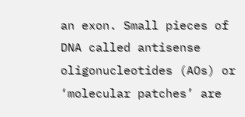an exon. Small pieces of DNA called antisense oligonucleotides (AOs) or ‘molecular patches’ are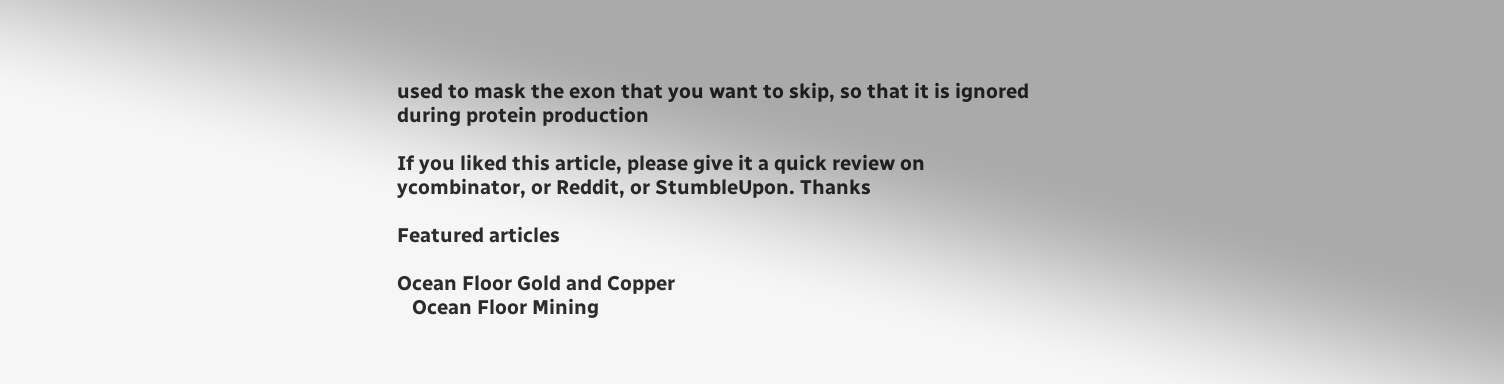used to mask the exon that you want to skip, so that it is ignored during protein production

If you liked this article, please give it a quick review on ycombinator, or Reddit, or StumbleUpon. Thanks

Featured articles

Ocean Floor Gold and Copper
   Ocean Floor Mining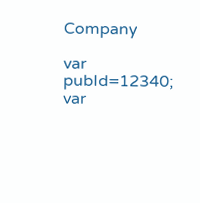Company

var pubId=12340;
var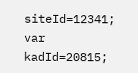siteId=12341;
var kadId=20815;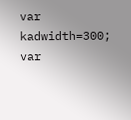var kadwidth=300;
var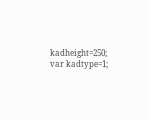kadheight=250;
var kadtype=1;